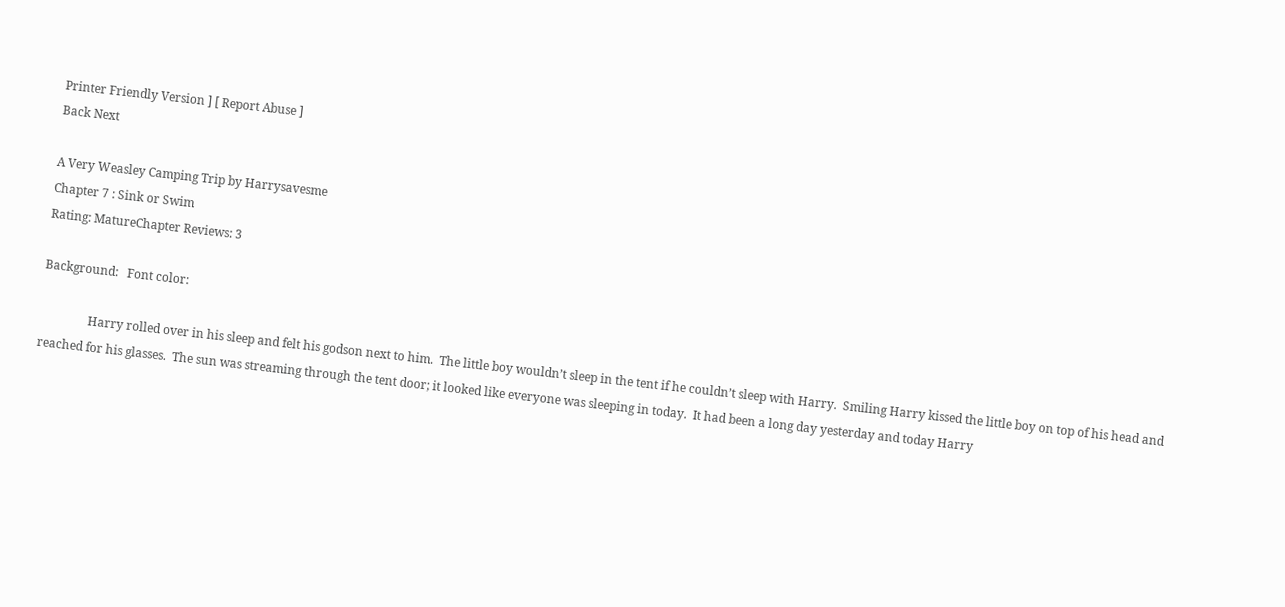Printer Friendly Version ] [ Report Abuse ]
Back Next

A Very Weasley Camping Trip by Harrysavesme
Chapter 7 : Sink or Swim
Rating: MatureChapter Reviews: 3

Background:   Font color:

                Harry rolled over in his sleep and felt his godson next to him.  The little boy wouldn’t sleep in the tent if he couldn’t sleep with Harry.  Smiling Harry kissed the little boy on top of his head and reached for his glasses.  The sun was streaming through the tent door; it looked like everyone was sleeping in today.  It had been a long day yesterday and today Harry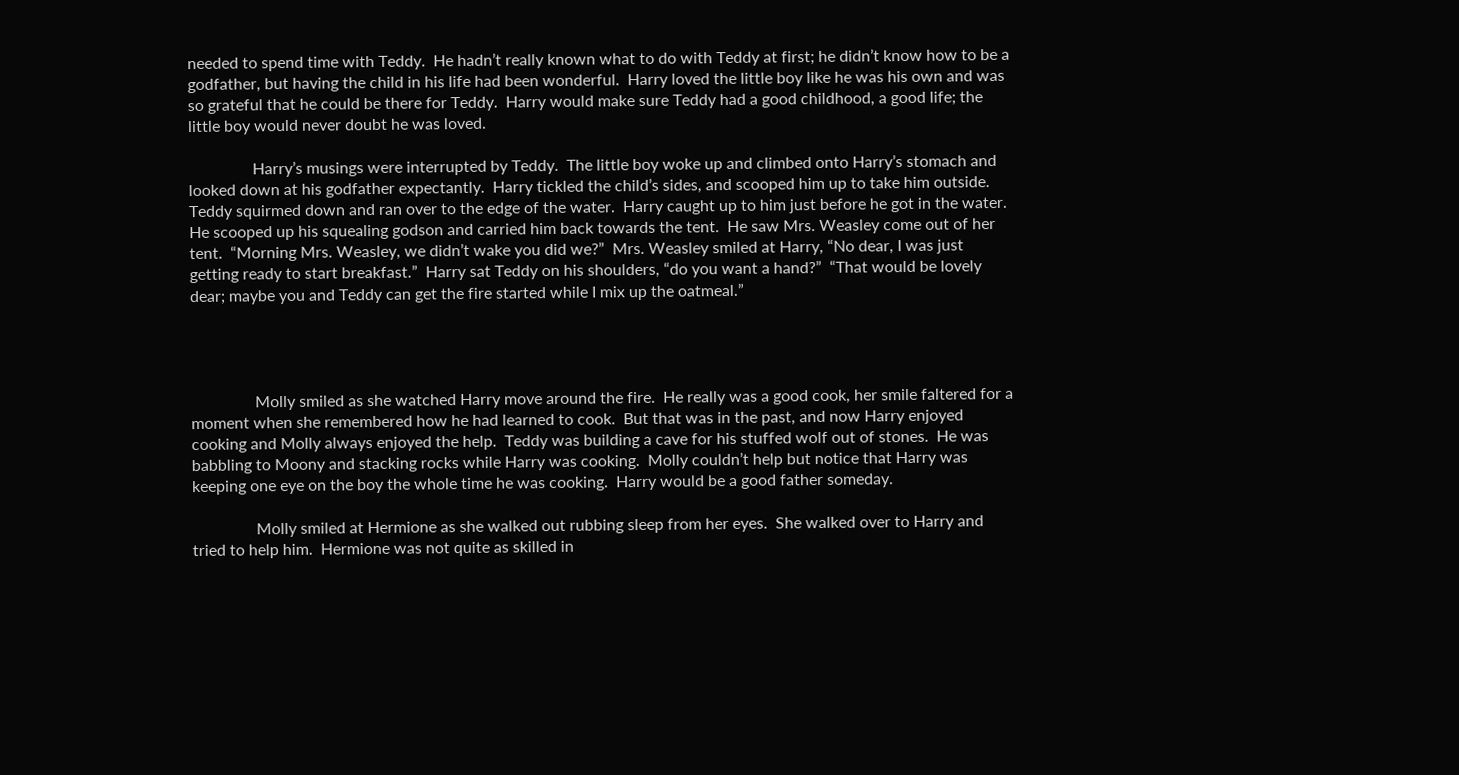needed to spend time with Teddy.  He hadn’t really known what to do with Teddy at first; he didn’t know how to be a godfather, but having the child in his life had been wonderful.  Harry loved the little boy like he was his own and was so grateful that he could be there for Teddy.  Harry would make sure Teddy had a good childhood, a good life; the little boy would never doubt he was loved.

                Harry’s musings were interrupted by Teddy.  The little boy woke up and climbed onto Harry’s stomach and looked down at his godfather expectantly.  Harry tickled the child’s sides, and scooped him up to take him outside.  Teddy squirmed down and ran over to the edge of the water.  Harry caught up to him just before he got in the water.  He scooped up his squealing godson and carried him back towards the tent.  He saw Mrs. Weasley come out of her tent.  “Morning Mrs. Weasley, we didn’t wake you did we?”  Mrs. Weasley smiled at Harry, “No dear, I was just getting ready to start breakfast.”  Harry sat Teddy on his shoulders, “do you want a hand?”  “That would be lovely dear; maybe you and Teddy can get the fire started while I mix up the oatmeal.”




                Molly smiled as she watched Harry move around the fire.  He really was a good cook, her smile faltered for a moment when she remembered how he had learned to cook.  But that was in the past, and now Harry enjoyed cooking and Molly always enjoyed the help.  Teddy was building a cave for his stuffed wolf out of stones.  He was babbling to Moony and stacking rocks while Harry was cooking.  Molly couldn’t help but notice that Harry was keeping one eye on the boy the whole time he was cooking.  Harry would be a good father someday.

                Molly smiled at Hermione as she walked out rubbing sleep from her eyes.  She walked over to Harry and tried to help him.  Hermione was not quite as skilled in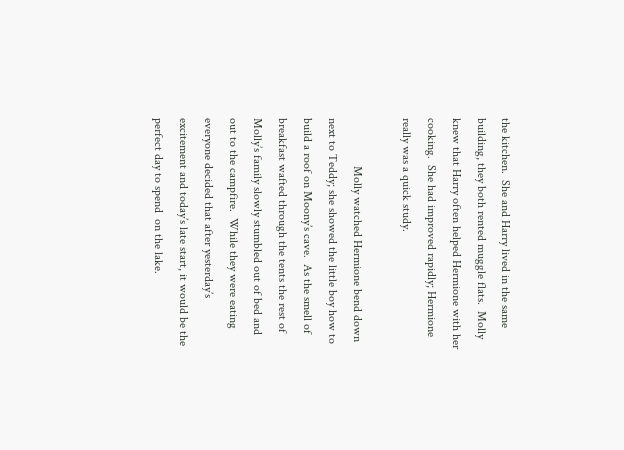the kitchen.  She and Harry lived in the same building, they both rented muggle flats.  Molly knew that Harry often helped Hermione with her cooking.  She had improved rapidly; Hermione really was a quick study.

                Molly watched Hermione bend down next to Teddy; she showed the little boy how to build a roof on Moony’s cave.  As the smell of breakfast wafted through the tents the rest of Molly’s family slowly stumbled out of bed and out to the campfire.  While they were eating everyone decided that after yesterday’s excitement and today’s late start, it would be the perfect day to spend  on the lake.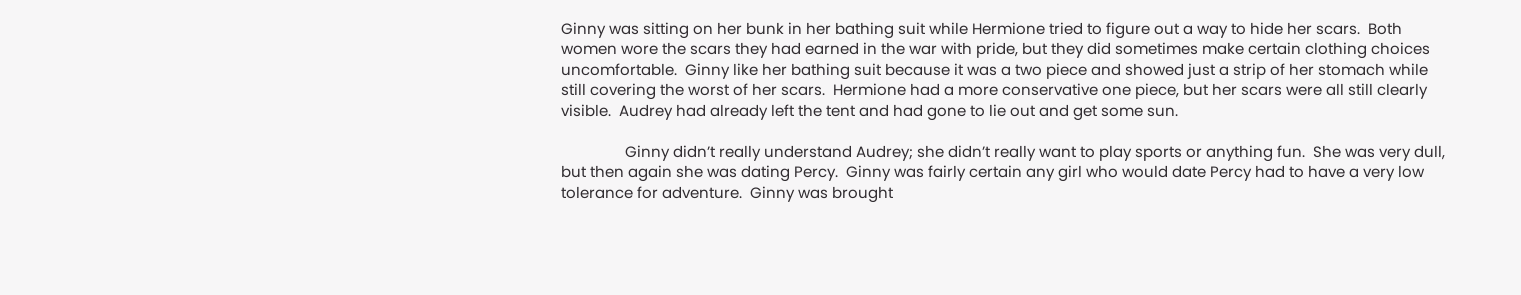Ginny was sitting on her bunk in her bathing suit while Hermione tried to figure out a way to hide her scars.  Both women wore the scars they had earned in the war with pride, but they did sometimes make certain clothing choices uncomfortable.  Ginny like her bathing suit because it was a two piece and showed just a strip of her stomach while still covering the worst of her scars.  Hermione had a more conservative one piece, but her scars were all still clearly visible.  Audrey had already left the tent and had gone to lie out and get some sun.

                Ginny didn’t really understand Audrey; she didn’t really want to play sports or anything fun.  She was very dull, but then again she was dating Percy.  Ginny was fairly certain any girl who would date Percy had to have a very low tolerance for adventure.  Ginny was brought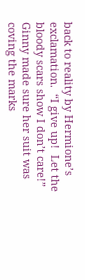back to reality by Hermione’s exclamation.  “I give up!  Let the bloody scars show I don’t care!”  Ginny made sure her suit was coving the marks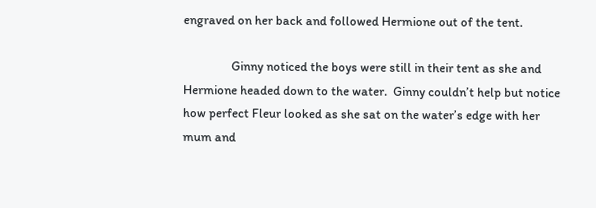engraved on her back and followed Hermione out of the tent.

                Ginny noticed the boys were still in their tent as she and Hermione headed down to the water.  Ginny couldn’t help but notice how perfect Fleur looked as she sat on the water’s edge with her mum and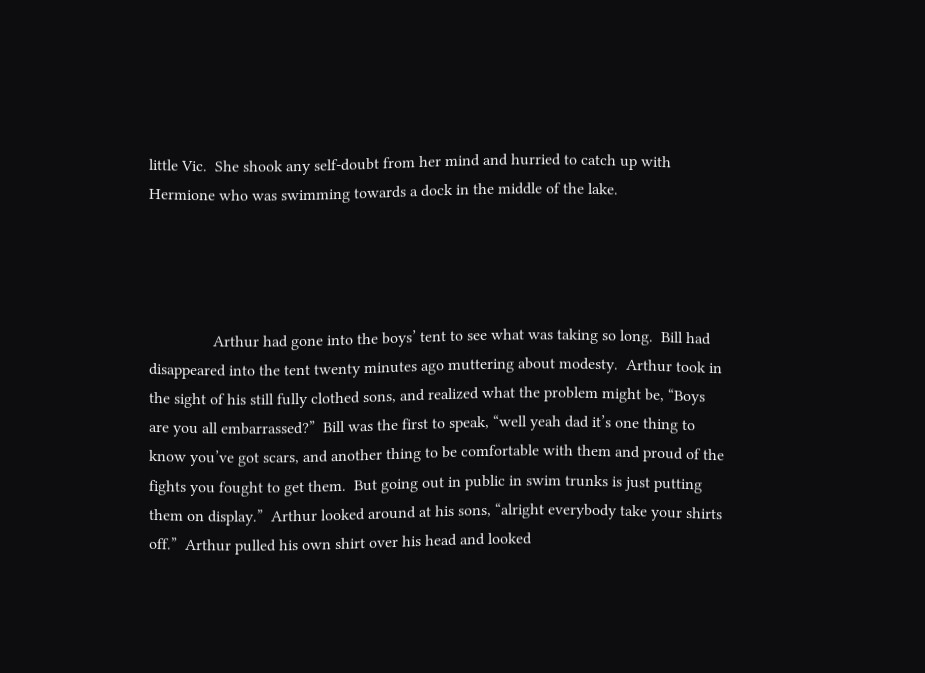little Vic.  She shook any self-doubt from her mind and hurried to catch up with Hermione who was swimming towards a dock in the middle of the lake.




                Arthur had gone into the boys’ tent to see what was taking so long.  Bill had disappeared into the tent twenty minutes ago muttering about modesty.  Arthur took in the sight of his still fully clothed sons, and realized what the problem might be, “Boys are you all embarrassed?”  Bill was the first to speak, “well yeah dad it’s one thing to know you’ve got scars, and another thing to be comfortable with them and proud of the fights you fought to get them.  But going out in public in swim trunks is just putting them on display.”  Arthur looked around at his sons, “alright everybody take your shirts off.”  Arthur pulled his own shirt over his head and looked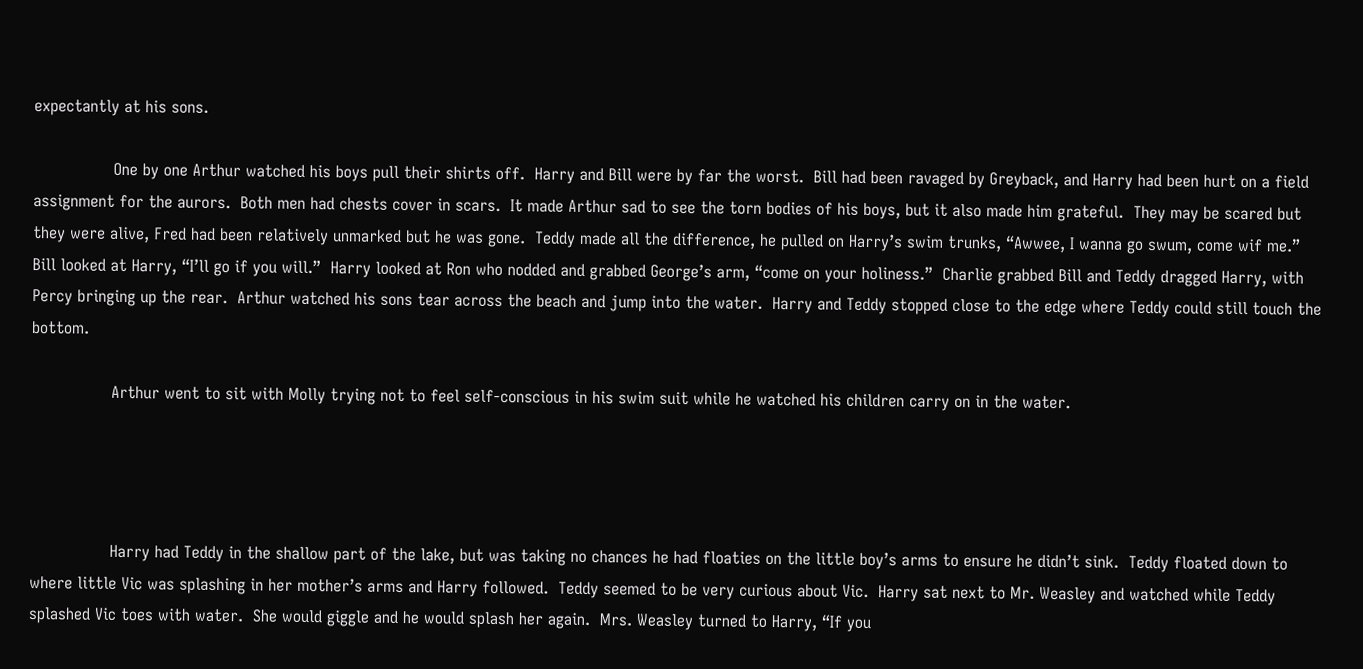expectantly at his sons.

                One by one Arthur watched his boys pull their shirts off.  Harry and Bill were by far the worst.  Bill had been ravaged by Greyback, and Harry had been hurt on a field assignment for the aurors.  Both men had chests cover in scars.  It made Arthur sad to see the torn bodies of his boys, but it also made him grateful.  They may be scared but they were alive, Fred had been relatively unmarked but he was gone.  Teddy made all the difference, he pulled on Harry’s swim trunks, “Awwee, I wanna go swum, come wif me.”  Bill looked at Harry, “I’ll go if you will.”  Harry looked at Ron who nodded and grabbed George’s arm, “come on your holiness.”  Charlie grabbed Bill and Teddy dragged Harry, with Percy bringing up the rear.  Arthur watched his sons tear across the beach and jump into the water.  Harry and Teddy stopped close to the edge where Teddy could still touch the bottom.

                Arthur went to sit with Molly trying not to feel self-conscious in his swim suit while he watched his children carry on in the water.




                Harry had Teddy in the shallow part of the lake, but was taking no chances he had floaties on the little boy’s arms to ensure he didn’t sink.  Teddy floated down to where little Vic was splashing in her mother’s arms and Harry followed.  Teddy seemed to be very curious about Vic.  Harry sat next to Mr. Weasley and watched while Teddy splashed Vic toes with water.  She would giggle and he would splash her again.  Mrs. Weasley turned to Harry, “If you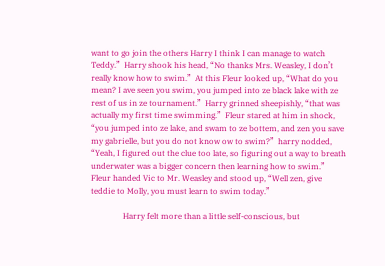want to go join the others Harry I think I can manage to watch Teddy.”  Harry shook his head, “No thanks Mrs. Weasley, I don’t really know how to swim.”  At this Fleur looked up, “What do you mean? I ave seen you swim, you jumped into ze black lake with ze rest of us in ze tournament.”  Harry grinned sheepishly, “that was actually my first time swimming.”  Fleur stared at him in shock, “you jumped into ze lake, and swam to ze bottem, and zen you save my gabrielle, but you do not know ow to swim?”  harry nodded, “Yeah, I figured out the clue too late, so figuring out a way to breath underwater was a bigger concern then learning how to swim.”  Fleur handed Vic to Mr. Weasley and stood up, “Well zen, give teddie to Molly, you must learn to swim today.”

                Harry felt more than a little self-conscious, but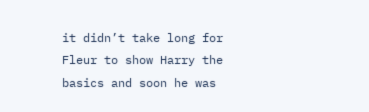it didn’t take long for Fleur to show Harry the basics and soon he was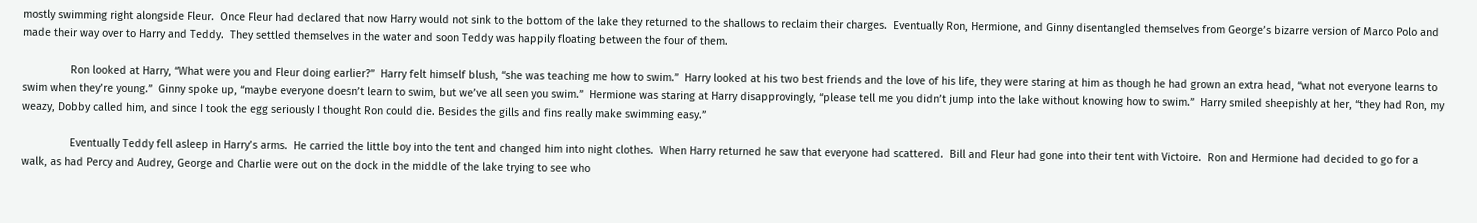mostly swimming right alongside Fleur.  Once Fleur had declared that now Harry would not sink to the bottom of the lake they returned to the shallows to reclaim their charges.  Eventually Ron, Hermione, and Ginny disentangled themselves from George’s bizarre version of Marco Polo and made their way over to Harry and Teddy.  They settled themselves in the water and soon Teddy was happily floating between the four of them.

                Ron looked at Harry, “What were you and Fleur doing earlier?”  Harry felt himself blush, “she was teaching me how to swim.”  Harry looked at his two best friends and the love of his life, they were staring at him as though he had grown an extra head, “what not everyone learns to swim when they’re young.”  Ginny spoke up, “maybe everyone doesn’t learn to swim, but we’ve all seen you swim.”  Hermione was staring at Harry disapprovingly, “please tell me you didn’t jump into the lake without knowing how to swim.”  Harry smiled sheepishly at her, “they had Ron, my weazy, Dobby called him, and since I took the egg seriously I thought Ron could die. Besides the gills and fins really make swimming easy.”

                Eventually Teddy fell asleep in Harry’s arms.  He carried the little boy into the tent and changed him into night clothes.  When Harry returned he saw that everyone had scattered.  Bill and Fleur had gone into their tent with Victoire.  Ron and Hermione had decided to go for a walk, as had Percy and Audrey, George and Charlie were out on the dock in the middle of the lake trying to see who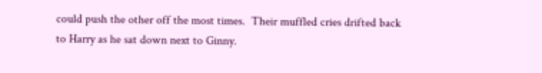could push the other off the most times.  Their muffled cries drifted back to Harry as he sat down next to Ginny.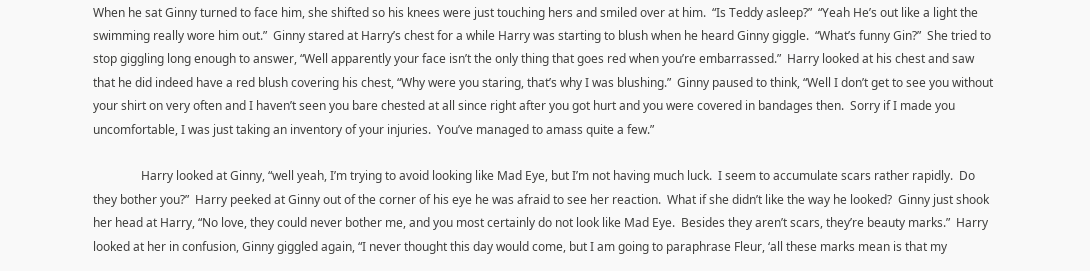When he sat Ginny turned to face him, she shifted so his knees were just touching hers and smiled over at him.  “Is Teddy asleep?”  “Yeah He’s out like a light the swimming really wore him out.”  Ginny stared at Harry’s chest for a while Harry was starting to blush when he heard Ginny giggle.  “What’s funny Gin?”  She tried to stop giggling long enough to answer, “Well apparently your face isn’t the only thing that goes red when you’re embarrassed.”  Harry looked at his chest and saw that he did indeed have a red blush covering his chest, “Why were you staring, that’s why I was blushing.”  Ginny paused to think, “Well I don’t get to see you without your shirt on very often and I haven’t seen you bare chested at all since right after you got hurt and you were covered in bandages then.  Sorry if I made you uncomfortable, I was just taking an inventory of your injuries.  You’ve managed to amass quite a few.”

                Harry looked at Ginny, “well yeah, I’m trying to avoid looking like Mad Eye, but I’m not having much luck.  I seem to accumulate scars rather rapidly.  Do they bother you?”  Harry peeked at Ginny out of the corner of his eye he was afraid to see her reaction.  What if she didn’t like the way he looked?  Ginny just shook her head at Harry, “No love, they could never bother me, and you most certainly do not look like Mad Eye.  Besides they aren’t scars, they’re beauty marks.”  Harry looked at her in confusion, Ginny giggled again, “I never thought this day would come, but I am going to paraphrase Fleur, ‘all these marks mean is that my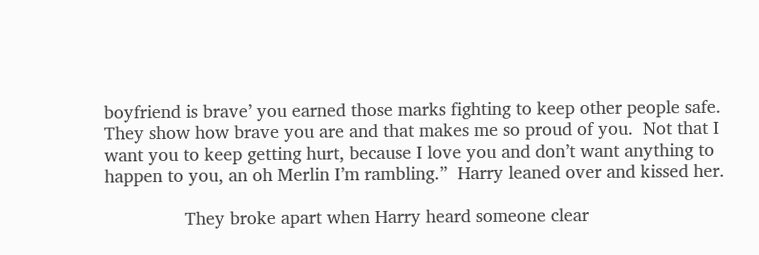boyfriend is brave’ you earned those marks fighting to keep other people safe.  They show how brave you are and that makes me so proud of you.  Not that I want you to keep getting hurt, because I love you and don’t want anything to happen to you, an oh Merlin I’m rambling.”  Harry leaned over and kissed her.

                They broke apart when Harry heard someone clear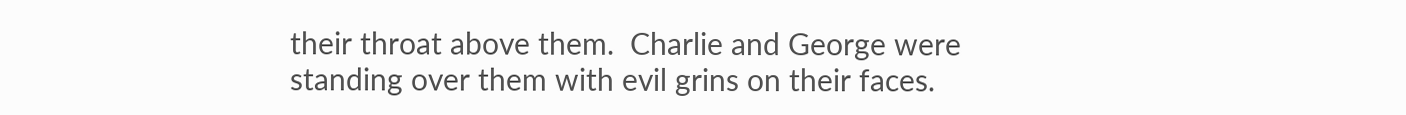their throat above them.  Charlie and George were standing over them with evil grins on their faces.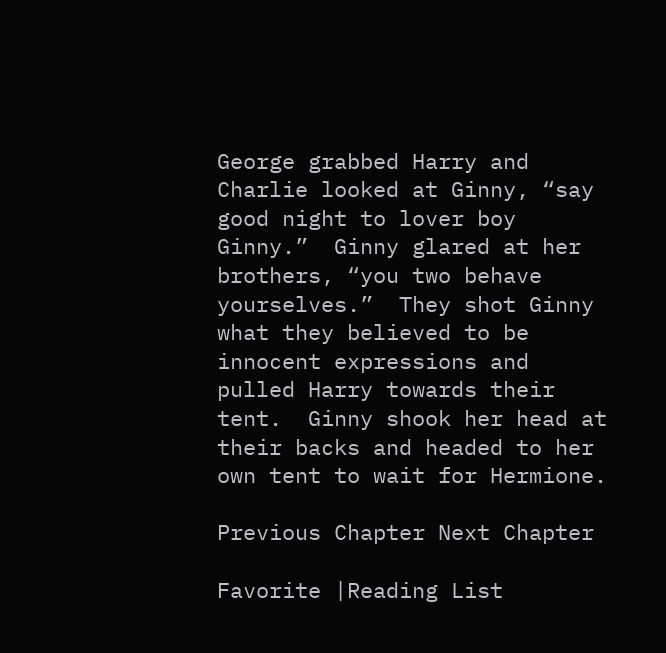George grabbed Harry and Charlie looked at Ginny, “say good night to lover boy Ginny.”  Ginny glared at her brothers, “you two behave yourselves.”  They shot Ginny what they believed to be innocent expressions and pulled Harry towards their tent.  Ginny shook her head at their backs and headed to her own tent to wait for Hermione.

Previous Chapter Next Chapter

Favorite |Reading List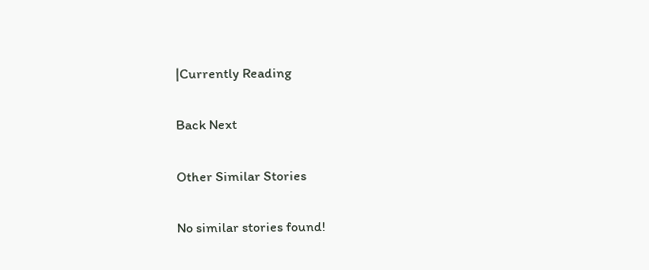|Currently Reading

Back Next

Other Similar Stories

No similar stories found!